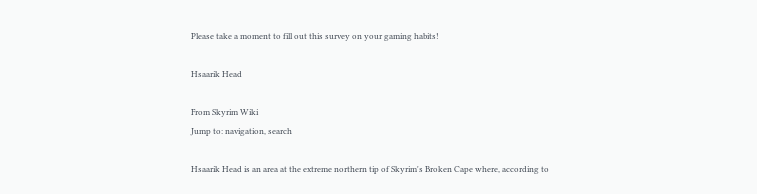Please take a moment to fill out this survey on your gaming habits!

Hsaarik Head

From Skyrim Wiki
Jump to: navigation, search

Hsaarik Head is an area at the extreme northern tip of Skyrim's Broken Cape where, according to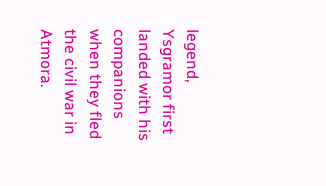legend, Ysgramor first landed with his companions when they fled the civil war in Atmora.